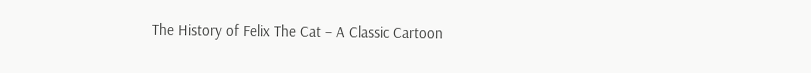The History of Felix The Cat – A Classic Cartoon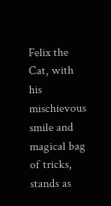Felix the Cat, with his mischievous smile and magical bag of tricks, stands as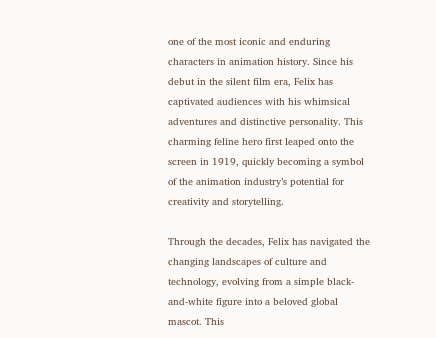one of the most iconic and enduring characters in animation history. Since his debut in the silent film era, Felix has captivated audiences with his whimsical adventures and distinctive personality. This charming feline hero first leaped onto the screen in 1919, quickly becoming a symbol of the animation industry’s potential for creativity and storytelling.

Through the decades, Felix has navigated the changing landscapes of culture and technology, evolving from a simple black-and-white figure into a beloved global mascot. This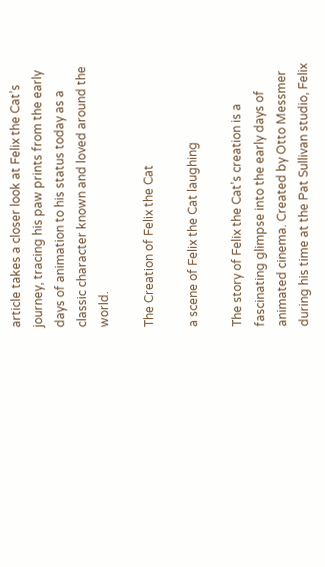article takes a closer look at Felix the Cat’s journey, tracing his paw prints from the early days of animation to his status today as a classic character known and loved around the world.

The Creation of Felix the Cat

a scene of Felix the Cat laughing

The story of Felix the Cat’s creation is a fascinating glimpse into the early days of animated cinema. Created by Otto Messmer during his time at the Pat Sullivan studio, Felix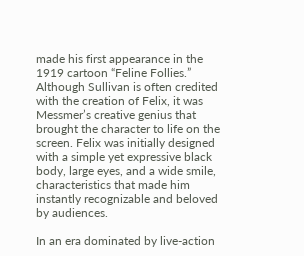made his first appearance in the 1919 cartoon “Feline Follies.” Although Sullivan is often credited with the creation of Felix, it was Messmer’s creative genius that brought the character to life on the screen. Felix was initially designed with a simple yet expressive black body, large eyes, and a wide smile, characteristics that made him instantly recognizable and beloved by audiences.

In an era dominated by live-action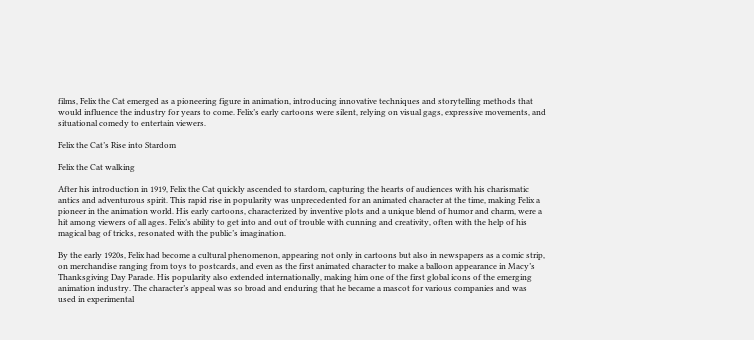films, Felix the Cat emerged as a pioneering figure in animation, introducing innovative techniques and storytelling methods that would influence the industry for years to come. Felix’s early cartoons were silent, relying on visual gags, expressive movements, and situational comedy to entertain viewers.

Felix the Cat’s Rise into Stardom

Felix the Cat walking

After his introduction in 1919, Felix the Cat quickly ascended to stardom, capturing the hearts of audiences with his charismatic antics and adventurous spirit. This rapid rise in popularity was unprecedented for an animated character at the time, making Felix a pioneer in the animation world. His early cartoons, characterized by inventive plots and a unique blend of humor and charm, were a hit among viewers of all ages. Felix’s ability to get into and out of trouble with cunning and creativity, often with the help of his magical bag of tricks, resonated with the public’s imagination.

By the early 1920s, Felix had become a cultural phenomenon, appearing not only in cartoons but also in newspapers as a comic strip, on merchandise ranging from toys to postcards, and even as the first animated character to make a balloon appearance in Macy’s Thanksgiving Day Parade. His popularity also extended internationally, making him one of the first global icons of the emerging animation industry. The character’s appeal was so broad and enduring that he became a mascot for various companies and was used in experimental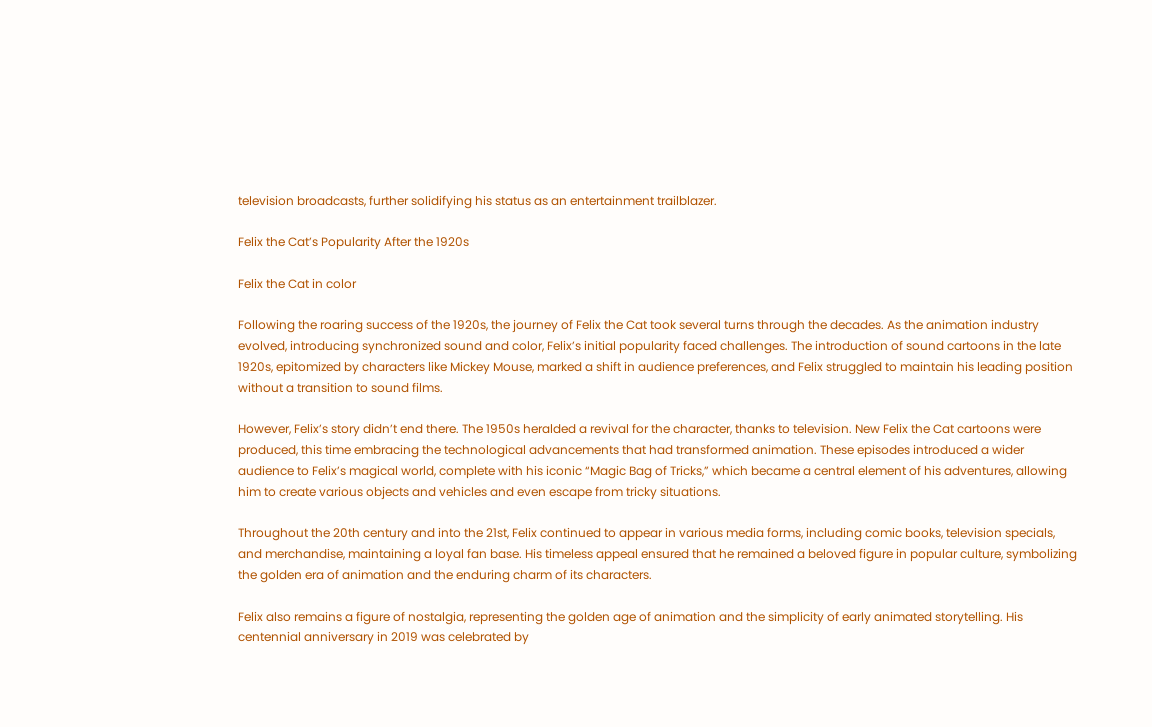television broadcasts, further solidifying his status as an entertainment trailblazer.

Felix the Cat’s Popularity After the 1920s

Felix the Cat in color

Following the roaring success of the 1920s, the journey of Felix the Cat took several turns through the decades. As the animation industry evolved, introducing synchronized sound and color, Felix’s initial popularity faced challenges. The introduction of sound cartoons in the late 1920s, epitomized by characters like Mickey Mouse, marked a shift in audience preferences, and Felix struggled to maintain his leading position without a transition to sound films.

However, Felix’s story didn’t end there. The 1950s heralded a revival for the character, thanks to television. New Felix the Cat cartoons were produced, this time embracing the technological advancements that had transformed animation. These episodes introduced a wider audience to Felix’s magical world, complete with his iconic “Magic Bag of Tricks,” which became a central element of his adventures, allowing him to create various objects and vehicles and even escape from tricky situations.

Throughout the 20th century and into the 21st, Felix continued to appear in various media forms, including comic books, television specials, and merchandise, maintaining a loyal fan base. His timeless appeal ensured that he remained a beloved figure in popular culture, symbolizing the golden era of animation and the enduring charm of its characters.

Felix also remains a figure of nostalgia, representing the golden age of animation and the simplicity of early animated storytelling. His centennial anniversary in 2019 was celebrated by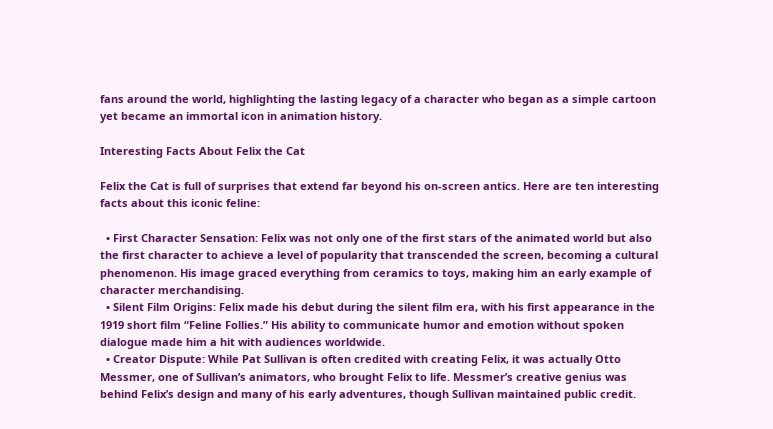fans around the world, highlighting the lasting legacy of a character who began as a simple cartoon yet became an immortal icon in animation history.

Interesting Facts About Felix the Cat

Felix the Cat is full of surprises that extend far beyond his on-screen antics. Here are ten interesting facts about this iconic feline:

  • First Character Sensation: Felix was not only one of the first stars of the animated world but also the first character to achieve a level of popularity that transcended the screen, becoming a cultural phenomenon. His image graced everything from ceramics to toys, making him an early example of character merchandising.
  • Silent Film Origins: Felix made his debut during the silent film era, with his first appearance in the 1919 short film “Feline Follies.” His ability to communicate humor and emotion without spoken dialogue made him a hit with audiences worldwide.
  • Creator Dispute: While Pat Sullivan is often credited with creating Felix, it was actually Otto Messmer, one of Sullivan’s animators, who brought Felix to life. Messmer’s creative genius was behind Felix’s design and many of his early adventures, though Sullivan maintained public credit.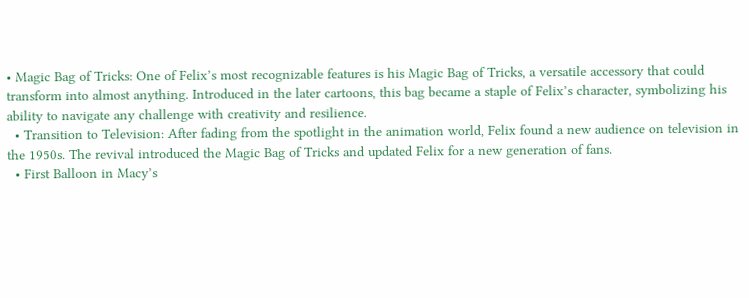• Magic Bag of Tricks: One of Felix’s most recognizable features is his Magic Bag of Tricks, a versatile accessory that could transform into almost anything. Introduced in the later cartoons, this bag became a staple of Felix’s character, symbolizing his ability to navigate any challenge with creativity and resilience.
  • Transition to Television: After fading from the spotlight in the animation world, Felix found a new audience on television in the 1950s. The revival introduced the Magic Bag of Tricks and updated Felix for a new generation of fans.
  • First Balloon in Macy’s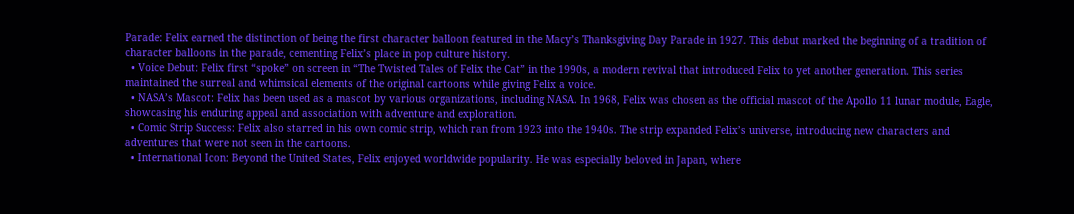Parade: Felix earned the distinction of being the first character balloon featured in the Macy’s Thanksgiving Day Parade in 1927. This debut marked the beginning of a tradition of character balloons in the parade, cementing Felix’s place in pop culture history.
  • Voice Debut: Felix first “spoke” on screen in “The Twisted Tales of Felix the Cat” in the 1990s, a modern revival that introduced Felix to yet another generation. This series maintained the surreal and whimsical elements of the original cartoons while giving Felix a voice.
  • NASA’s Mascot: Felix has been used as a mascot by various organizations, including NASA. In 1968, Felix was chosen as the official mascot of the Apollo 11 lunar module, Eagle, showcasing his enduring appeal and association with adventure and exploration.
  • Comic Strip Success: Felix also starred in his own comic strip, which ran from 1923 into the 1940s. The strip expanded Felix’s universe, introducing new characters and adventures that were not seen in the cartoons.
  • International Icon: Beyond the United States, Felix enjoyed worldwide popularity. He was especially beloved in Japan, where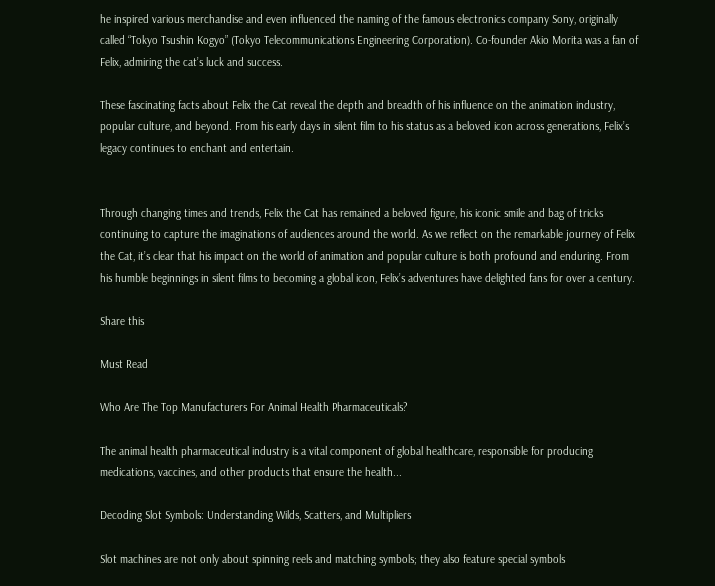he inspired various merchandise and even influenced the naming of the famous electronics company Sony, originally called “Tokyo Tsushin Kogyo” (Tokyo Telecommunications Engineering Corporation). Co-founder Akio Morita was a fan of Felix, admiring the cat’s luck and success.

These fascinating facts about Felix the Cat reveal the depth and breadth of his influence on the animation industry, popular culture, and beyond. From his early days in silent film to his status as a beloved icon across generations, Felix’s legacy continues to enchant and entertain.


Through changing times and trends, Felix the Cat has remained a beloved figure, his iconic smile and bag of tricks continuing to capture the imaginations of audiences around the world. As we reflect on the remarkable journey of Felix the Cat, it’s clear that his impact on the world of animation and popular culture is both profound and enduring. From his humble beginnings in silent films to becoming a global icon, Felix’s adventures have delighted fans for over a century.

Share this

Must Read

Who Are The Top Manufacturers For Animal Health Pharmaceuticals?

The animal health pharmaceutical industry is a vital component of global healthcare, responsible for producing medications, vaccines, and other products that ensure the health...

Decoding Slot Symbols: Understanding Wilds, Scatters, and Multipliers

Slot machines are not only about spinning reels and matching symbols; they also feature special symbols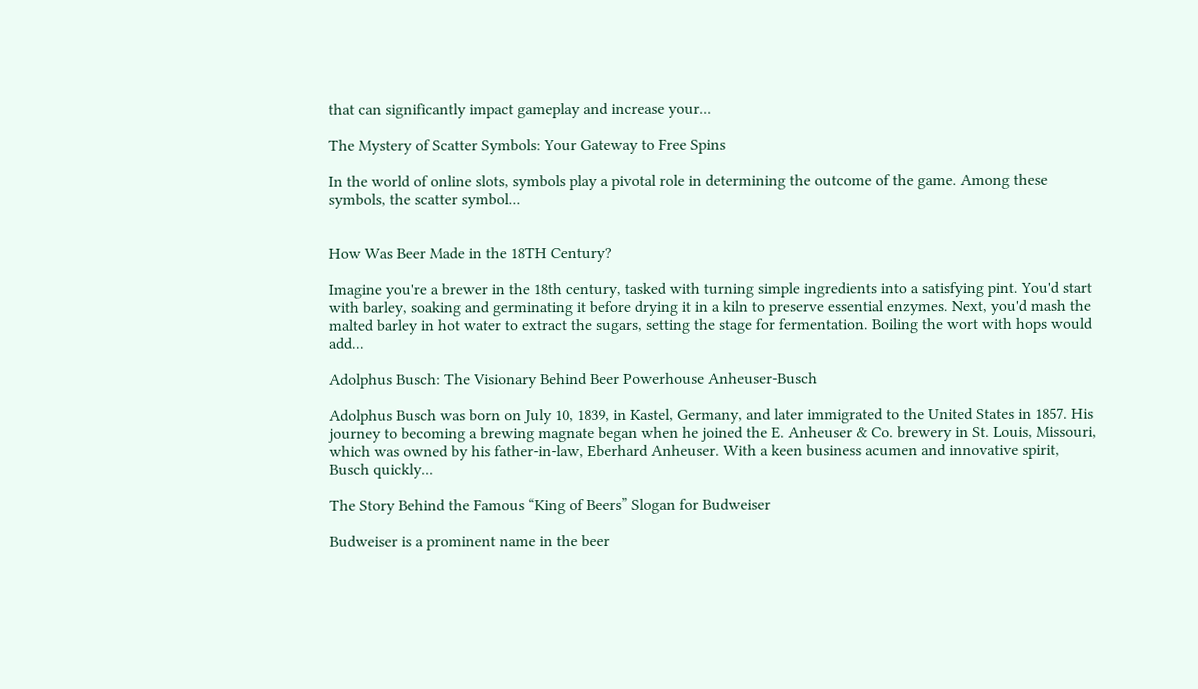that can significantly impact gameplay and increase your...

The Mystery of Scatter Symbols: Your Gateway to Free Spins

In the world of online slots, symbols play a pivotal role in determining the outcome of the game. Among these symbols, the scatter symbol...


How Was Beer Made in the 18TH Century?

Imagine you're a brewer in the 18th century, tasked with turning simple ingredients into a satisfying pint. You'd start with barley, soaking and germinating it before drying it in a kiln to preserve essential enzymes. Next, you'd mash the malted barley in hot water to extract the sugars, setting the stage for fermentation. Boiling the wort with hops would add...

Adolphus Busch: The Visionary Behind Beer Powerhouse Anheuser-Busch

Adolphus Busch was born on July 10, 1839, in Kastel, Germany, and later immigrated to the United States in 1857. His journey to becoming a brewing magnate began when he joined the E. Anheuser & Co. brewery in St. Louis, Missouri, which was owned by his father-in-law, Eberhard Anheuser. With a keen business acumen and innovative spirit, Busch quickly...

The Story Behind the Famous “King of Beers” Slogan for Budweiser

Budweiser is a prominent name in the beer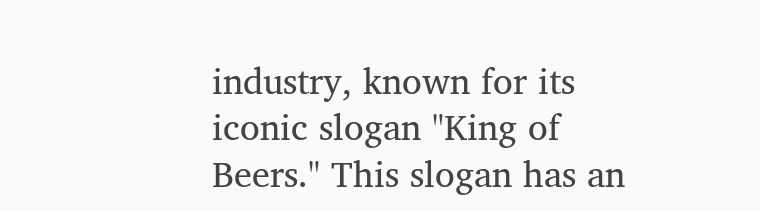industry, known for its iconic slogan "King of Beers." This slogan has an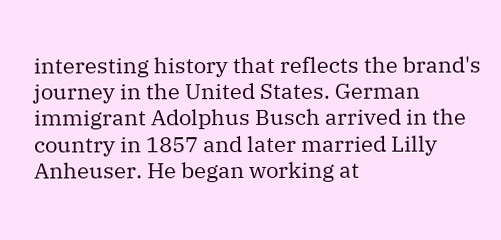interesting history that reflects the brand's journey in the United States. German immigrant Adolphus Busch arrived in the country in 1857 and later married Lilly Anheuser. He began working at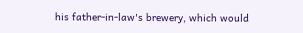his father-in-law's brewery, which would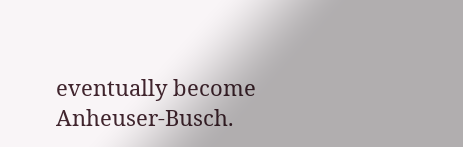eventually become Anheuser-Busch.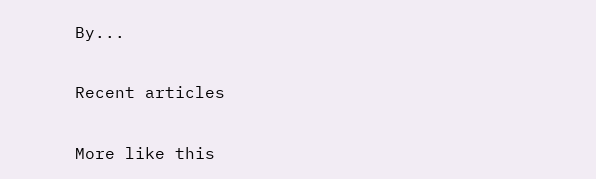By...

Recent articles

More like this